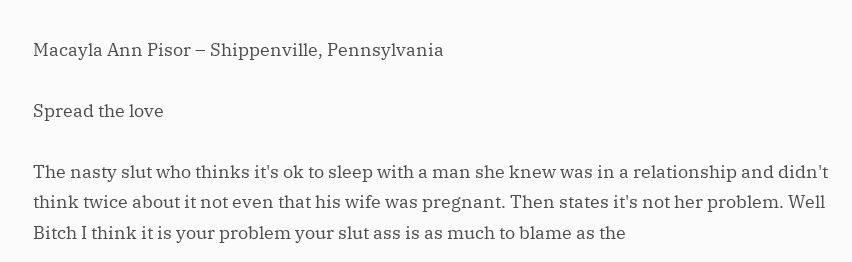Macayla Ann Pisor – Shippenville, Pennsylvania

Spread the love

The nasty slut who thinks it's ok to sleep with a man she knew was in a relationship and didn't think twice about it not even that his wife was pregnant. Then states it's not her problem. Well Bitch I think it is your problem your slut ass is as much to blame as the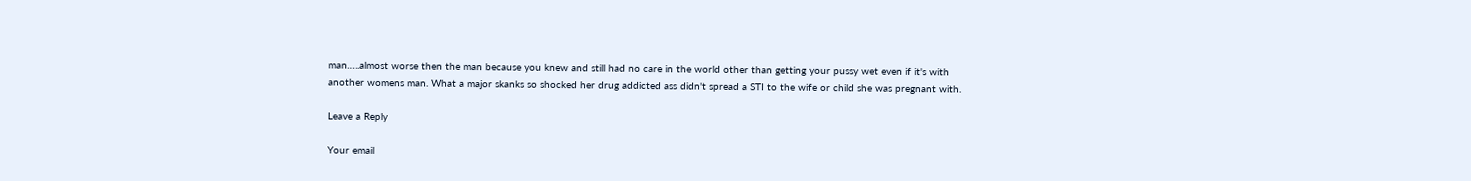man…..almost worse then the man because you knew and still had no care in the world other than getting your pussy wet even if it's with another womens man. What a major skanks so shocked her drug addicted ass didn't spread a STI to the wife or child she was pregnant with.

Leave a Reply

Your email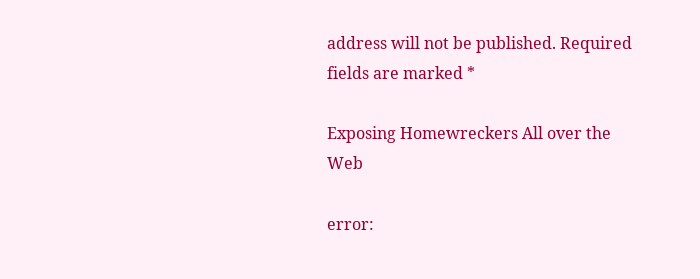address will not be published. Required fields are marked *

Exposing Homewreckers All over the Web

error: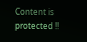Content is protected !!